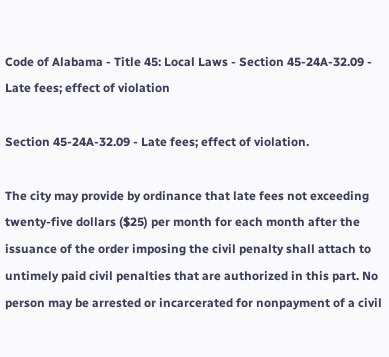Code of Alabama - Title 45: Local Laws - Section 45-24A-32.09 - Late fees; effect of violation

Section 45-24A-32.09 - Late fees; effect of violation.

The city may provide by ordinance that late fees not exceeding twenty-five dollars ($25) per month for each month after the issuance of the order imposing the civil penalty shall attach to untimely paid civil penalties that are authorized in this part. No person may be arrested or incarcerated for nonpayment of a civil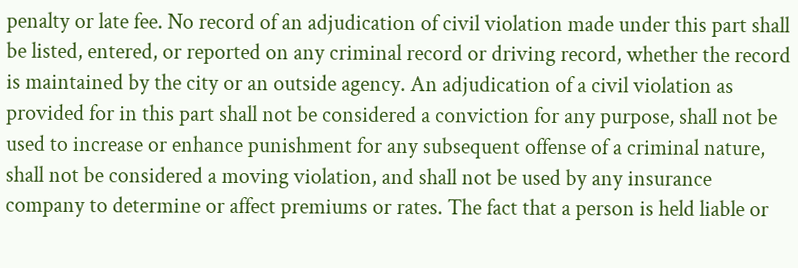penalty or late fee. No record of an adjudication of civil violation made under this part shall be listed, entered, or reported on any criminal record or driving record, whether the record is maintained by the city or an outside agency. An adjudication of a civil violation as provided for in this part shall not be considered a conviction for any purpose, shall not be used to increase or enhance punishment for any subsequent offense of a criminal nature, shall not be considered a moving violation, and shall not be used by any insurance company to determine or affect premiums or rates. The fact that a person is held liable or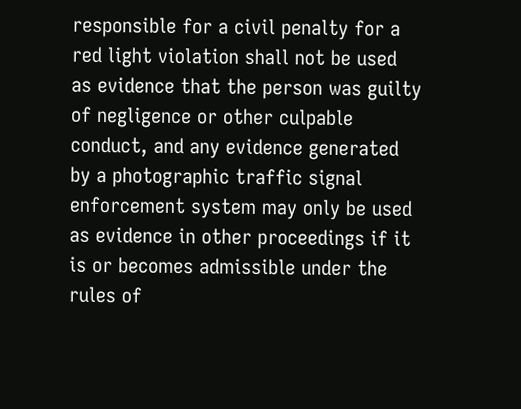responsible for a civil penalty for a red light violation shall not be used as evidence that the person was guilty of negligence or other culpable conduct, and any evidence generated by a photographic traffic signal enforcement system may only be used as evidence in other proceedings if it is or becomes admissible under the rules of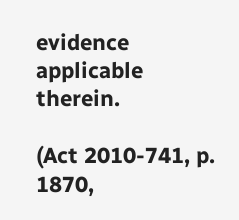evidence applicable therein.

(Act 2010-741, p. 1870,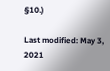§10.)

Last modified: May 3, 2021